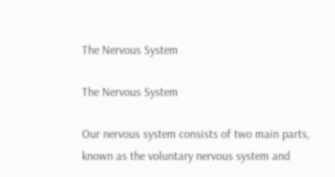The Nervous System

The Nervous System

Our nervous system consists of two main parts, known as the voluntary nervous system and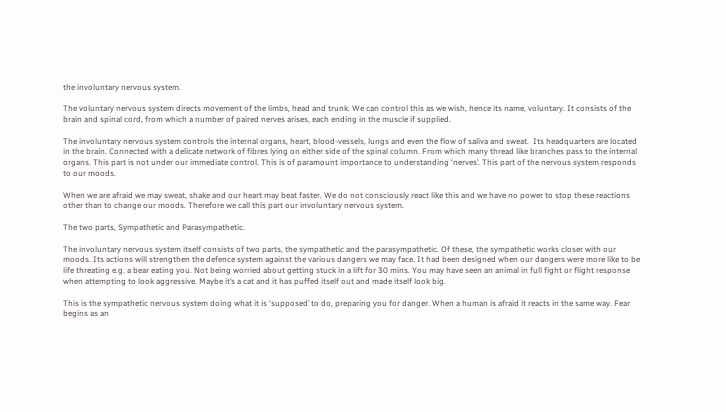the involuntary nervous system.

The voluntary nervous system directs movement of the limbs, head and trunk. We can control this as we wish, hence its name, voluntary. It consists of the brain and spinal cord, from which a number of paired nerves arises, each ending in the muscle if supplied.

The involuntary nervous system controls the internal organs, heart, blood-vessels, lungs and even the flow of saliva and sweat.  Its headquarters are located in the brain. Connected with a delicate network of fibres lying on either side of the spinal column. From which many thread like branches pass to the internal organs. This part is not under our immediate control. This is of paramount importance to understanding ‘nerves’. This part of the nervous system responds to our moods.

When we are afraid we may sweat, shake and our heart may beat faster. We do not consciously react like this and we have no power to stop these reactions other than to change our moods. Therefore we call this part our involuntary nervous system.

The two parts, Sympathetic and Parasympathetic.

The involuntary nervous system itself consists of two parts, the sympathetic and the parasympathetic. Of these, the sympathetic works closer with our moods. Its actions will strengthen the defence system against the various dangers we may face. It had been designed when our dangers were more like to be life threating e.g. a bear eating you. Not being worried about getting stuck in a lift for 30 mins. You may have seen an animal in full fight or flight response when attempting to look aggressive. Maybe it’s a cat and it has puffed itself out and made itself look big.

This is the sympathetic nervous system doing what it is ‘supposed’ to do, preparing you for danger. When a human is afraid it reacts in the same way. Fear begins as an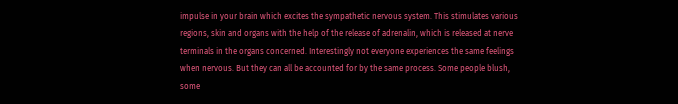impulse in your brain which excites the sympathetic nervous system. This stimulates various regions, skin and organs with the help of the release of adrenalin, which is released at nerve terminals in the organs concerned. Interestingly not everyone experiences the same feelings when nervous. But they can all be accounted for by the same process. Some people blush, some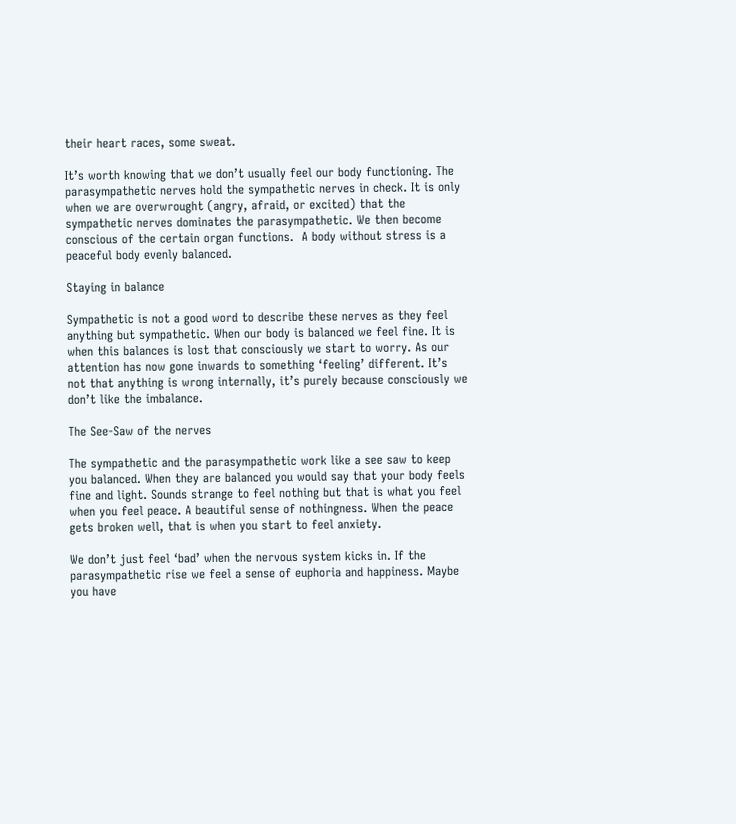their heart races, some sweat.

It’s worth knowing that we don’t usually feel our body functioning. The parasympathetic nerves hold the sympathetic nerves in check. It is only when we are overwrought (angry, afraid, or excited) that the sympathetic nerves dominates the parasympathetic. We then become conscious of the certain organ functions.  A body without stress is a peaceful body evenly balanced.

Staying in balance

Sympathetic is not a good word to describe these nerves as they feel anything but sympathetic. When our body is balanced we feel fine. It is when this balances is lost that consciously we start to worry. As our attention has now gone inwards to something ‘feeling’ different. It’s not that anything is wrong internally, it’s purely because consciously we don’t like the imbalance.

The See-Saw of the nerves

The sympathetic and the parasympathetic work like a see saw to keep you balanced. When they are balanced you would say that your body feels fine and light. Sounds strange to feel nothing but that is what you feel when you feel peace. A beautiful sense of nothingness. When the peace gets broken well, that is when you start to feel anxiety.

We don’t just feel ‘bad’ when the nervous system kicks in. If the parasympathetic rise we feel a sense of euphoria and happiness. Maybe you have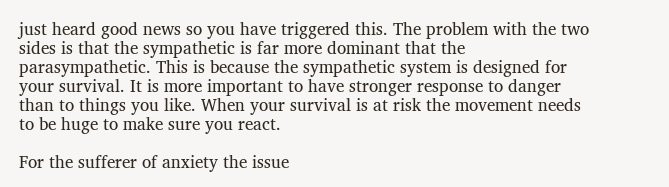just heard good news so you have triggered this. The problem with the two sides is that the sympathetic is far more dominant that the parasympathetic. This is because the sympathetic system is designed for your survival. It is more important to have stronger response to danger than to things you like. When your survival is at risk the movement needs to be huge to make sure you react.

For the sufferer of anxiety the issue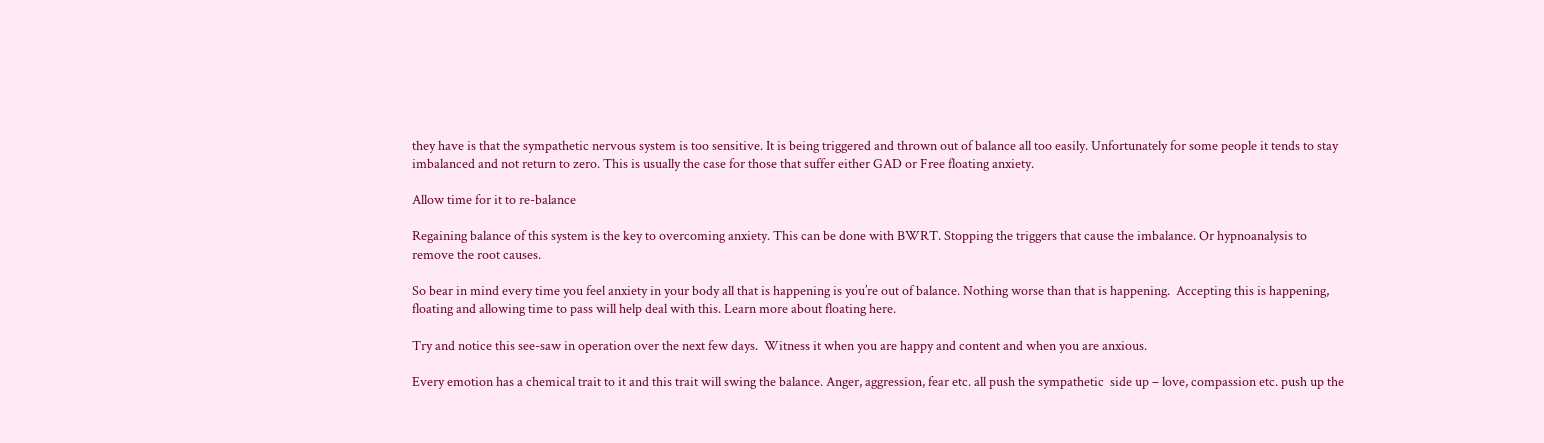they have is that the sympathetic nervous system is too sensitive. It is being triggered and thrown out of balance all too easily. Unfortunately for some people it tends to stay imbalanced and not return to zero. This is usually the case for those that suffer either GAD or Free floating anxiety.

Allow time for it to re-balance

Regaining balance of this system is the key to overcoming anxiety. This can be done with BWRT. Stopping the triggers that cause the imbalance. Or hypnoanalysis to remove the root causes.

So bear in mind every time you feel anxiety in your body all that is happening is you’re out of balance. Nothing worse than that is happening.  Accepting this is happening, floating and allowing time to pass will help deal with this. Learn more about floating here.

Try and notice this see-saw in operation over the next few days.  Witness it when you are happy and content and when you are anxious.

Every emotion has a chemical trait to it and this trait will swing the balance. Anger, aggression, fear etc. all push the sympathetic  side up – love, compassion etc. push up the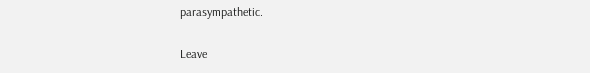parasympathetic.

Leave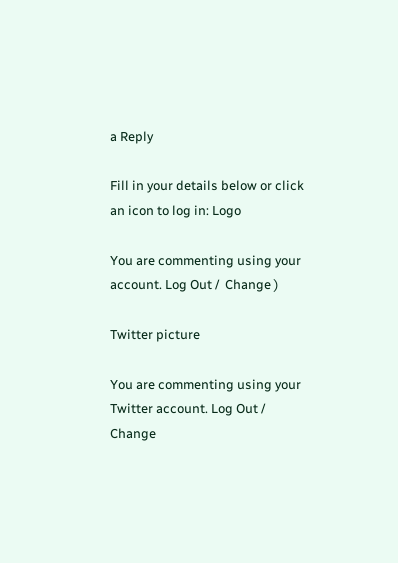a Reply

Fill in your details below or click an icon to log in: Logo

You are commenting using your account. Log Out /  Change )

Twitter picture

You are commenting using your Twitter account. Log Out /  Change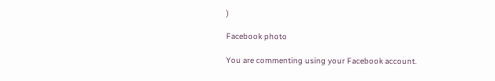)

Facebook photo

You are commenting using your Facebook account.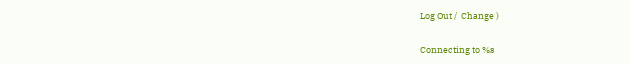Log Out /  Change )

Connecting to %s